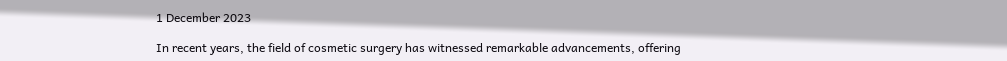1 December 2023

In recent years, the field of cosmetic surgery has witnessed remarkable advancements, offering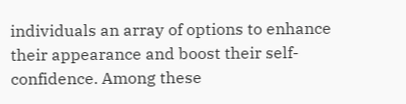individuals an array of options to enhance their appearance and boost their self-confidence. Among these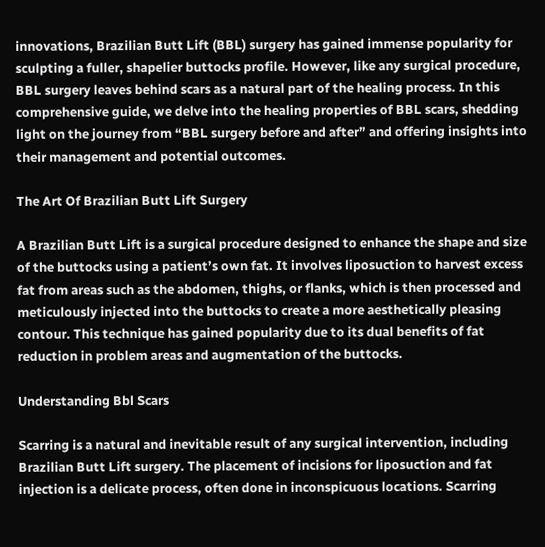innovations, Brazilian Butt Lift (BBL) surgery has gained immense popularity for sculpting a fuller, shapelier buttocks profile. However, like any surgical procedure, BBL surgery leaves behind scars as a natural part of the healing process. In this comprehensive guide, we delve into the healing properties of BBL scars, shedding light on the journey from “BBL surgery before and after” and offering insights into their management and potential outcomes.

The Art Of Brazilian Butt Lift Surgery

A Brazilian Butt Lift is a surgical procedure designed to enhance the shape and size of the buttocks using a patient’s own fat. It involves liposuction to harvest excess fat from areas such as the abdomen, thighs, or flanks, which is then processed and meticulously injected into the buttocks to create a more aesthetically pleasing contour. This technique has gained popularity due to its dual benefits of fat reduction in problem areas and augmentation of the buttocks.

Understanding Bbl Scars

Scarring is a natural and inevitable result of any surgical intervention, including Brazilian Butt Lift surgery. The placement of incisions for liposuction and fat injection is a delicate process, often done in inconspicuous locations. Scarring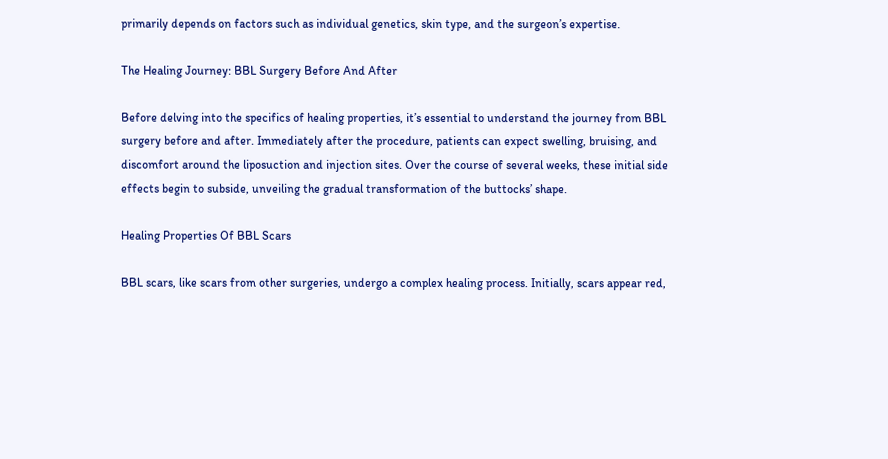primarily depends on factors such as individual genetics, skin type, and the surgeon’s expertise.

The Healing Journey: BBL Surgery Before And After

Before delving into the specifics of healing properties, it’s essential to understand the journey from BBL surgery before and after. Immediately after the procedure, patients can expect swelling, bruising, and discomfort around the liposuction and injection sites. Over the course of several weeks, these initial side effects begin to subside, unveiling the gradual transformation of the buttocks’ shape.

Healing Properties Of BBL Scars

BBL scars, like scars from other surgeries, undergo a complex healing process. Initially, scars appear red,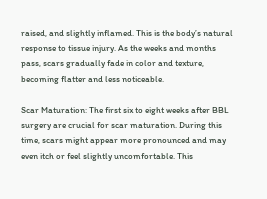raised, and slightly inflamed. This is the body’s natural response to tissue injury. As the weeks and months pass, scars gradually fade in color and texture, becoming flatter and less noticeable.

Scar Maturation: The first six to eight weeks after BBL surgery are crucial for scar maturation. During this time, scars might appear more pronounced and may even itch or feel slightly uncomfortable. This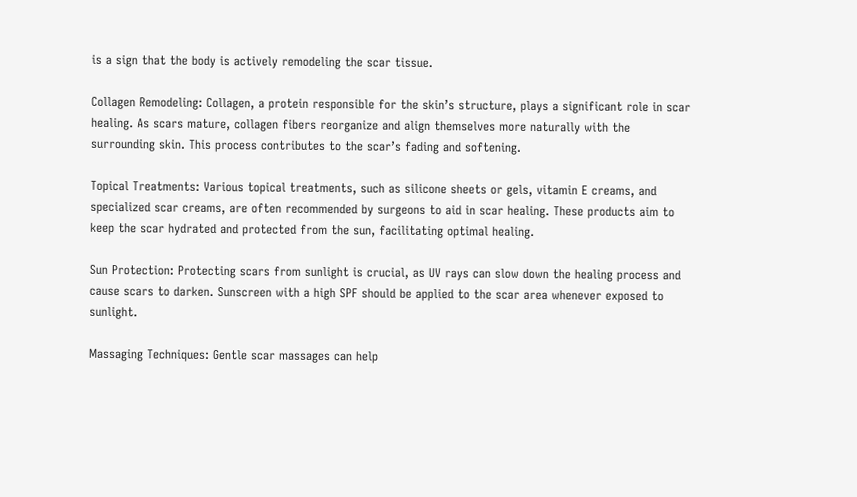is a sign that the body is actively remodeling the scar tissue.

Collagen Remodeling: Collagen, a protein responsible for the skin’s structure, plays a significant role in scar healing. As scars mature, collagen fibers reorganize and align themselves more naturally with the surrounding skin. This process contributes to the scar’s fading and softening.

Topical Treatments: Various topical treatments, such as silicone sheets or gels, vitamin E creams, and specialized scar creams, are often recommended by surgeons to aid in scar healing. These products aim to keep the scar hydrated and protected from the sun, facilitating optimal healing.

Sun Protection: Protecting scars from sunlight is crucial, as UV rays can slow down the healing process and cause scars to darken. Sunscreen with a high SPF should be applied to the scar area whenever exposed to sunlight.

Massaging Techniques: Gentle scar massages can help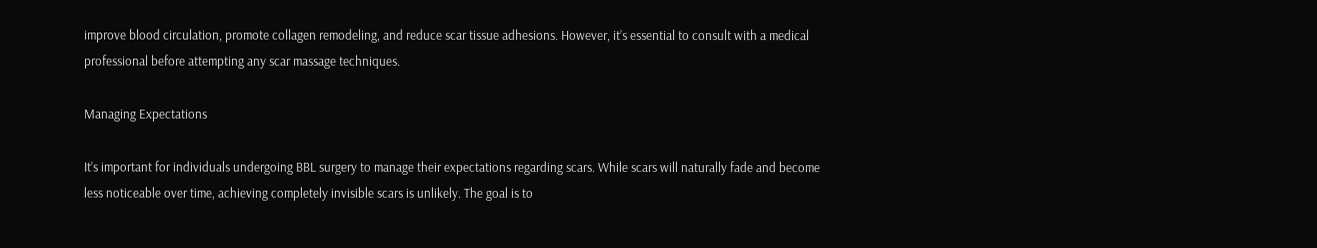improve blood circulation, promote collagen remodeling, and reduce scar tissue adhesions. However, it’s essential to consult with a medical professional before attempting any scar massage techniques.

Managing Expectations

It’s important for individuals undergoing BBL surgery to manage their expectations regarding scars. While scars will naturally fade and become less noticeable over time, achieving completely invisible scars is unlikely. The goal is to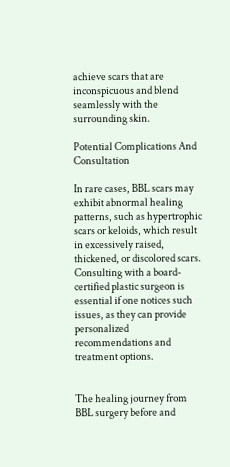achieve scars that are inconspicuous and blend seamlessly with the surrounding skin.

Potential Complications And Consultation

In rare cases, BBL scars may exhibit abnormal healing patterns, such as hypertrophic scars or keloids, which result in excessively raised, thickened, or discolored scars. Consulting with a board-certified plastic surgeon is essential if one notices such issues, as they can provide personalized recommendations and treatment options.


The healing journey from BBL surgery before and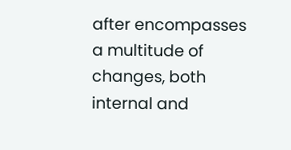after encompasses a multitude of changes, both internal and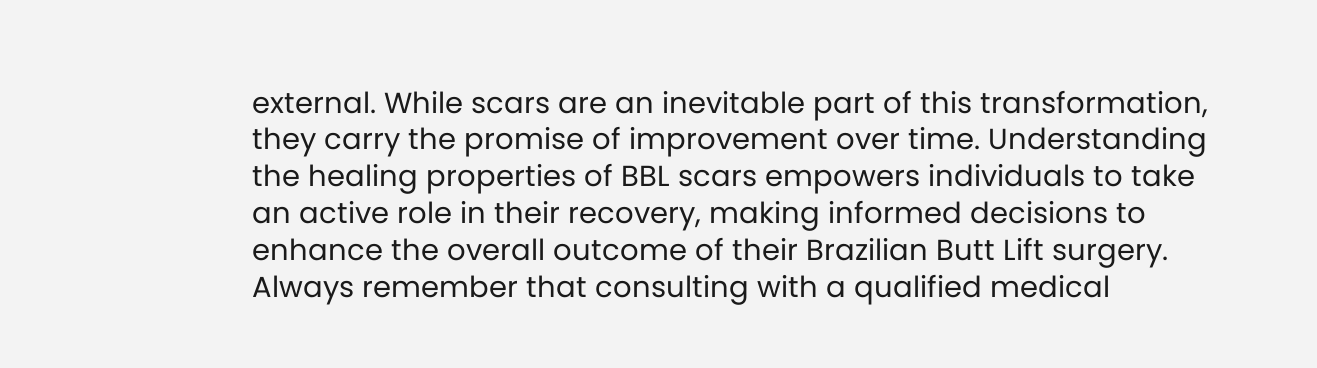external. While scars are an inevitable part of this transformation, they carry the promise of improvement over time. Understanding the healing properties of BBL scars empowers individuals to take an active role in their recovery, making informed decisions to enhance the overall outcome of their Brazilian Butt Lift surgery. Always remember that consulting with a qualified medical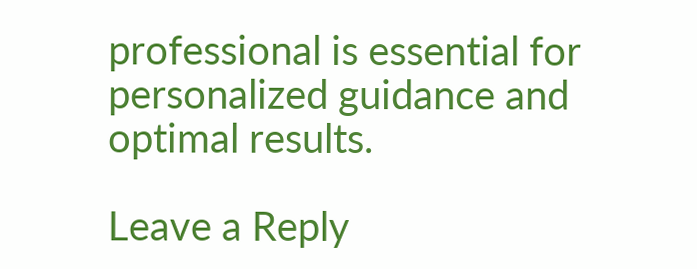professional is essential for personalized guidance and optimal results.

Leave a Reply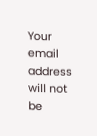Your email address will not be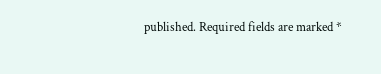published. Required fields are marked *